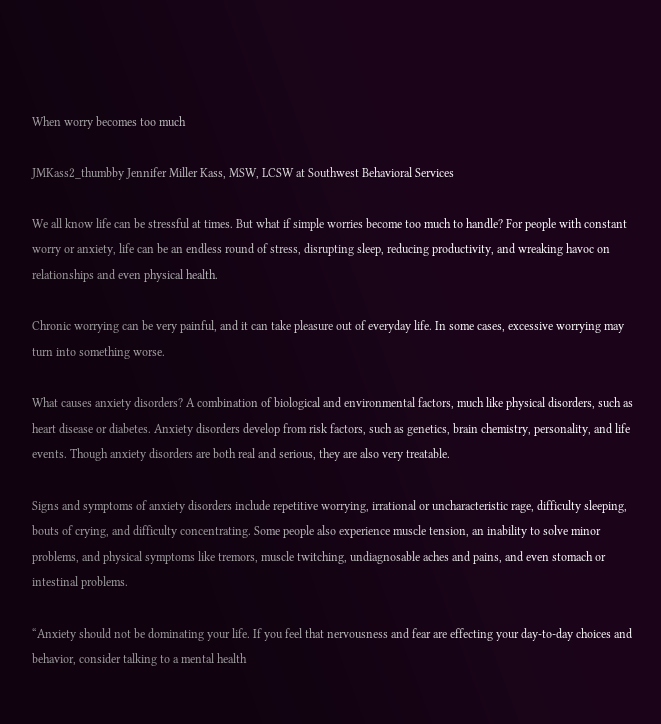When worry becomes too much

JMKass2_thumbby Jennifer Miller Kass, MSW, LCSW at Southwest Behavioral Services

We all know life can be stressful at times. But what if simple worries become too much to handle? For people with constant worry or anxiety, life can be an endless round of stress, disrupting sleep, reducing productivity, and wreaking havoc on relationships and even physical health.

Chronic worrying can be very painful, and it can take pleasure out of everyday life. In some cases, excessive worrying may turn into something worse.

What causes anxiety disorders? A combination of biological and environmental factors, much like physical disorders, such as heart disease or diabetes. Anxiety disorders develop from risk factors, such as genetics, brain chemistry, personality, and life events. Though anxiety disorders are both real and serious, they are also very treatable.

Signs and symptoms of anxiety disorders include repetitive worrying, irrational or uncharacteristic rage, difficulty sleeping, bouts of crying, and difficulty concentrating. Some people also experience muscle tension, an inability to solve minor problems, and physical symptoms like tremors, muscle twitching, undiagnosable aches and pains, and even stomach or intestinal problems.

“Anxiety should not be dominating your life. If you feel that nervousness and fear are effecting your day-to-day choices and behavior, consider talking to a mental health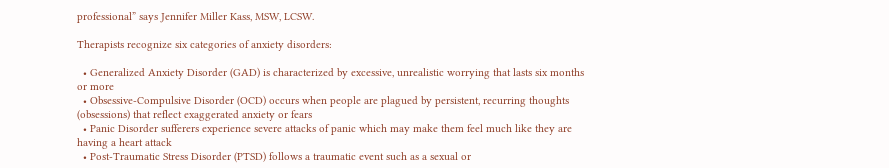professional” says Jennifer Miller Kass, MSW, LCSW.

Therapists recognize six categories of anxiety disorders:

  • Generalized Anxiety Disorder (GAD) is characterized by excessive, unrealistic worrying that lasts six months or more
  • Obsessive-Compulsive Disorder (OCD) occurs when people are plagued by persistent, recurring thoughts (obsessions) that reflect exaggerated anxiety or fears
  • Panic Disorder sufferers experience severe attacks of panic which may make them feel much like they are having a heart attack
  • Post-Traumatic Stress Disorder (PTSD) follows a traumatic event such as a sexual or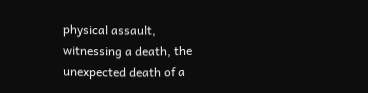physical assault, witnessing a death, the unexpected death of a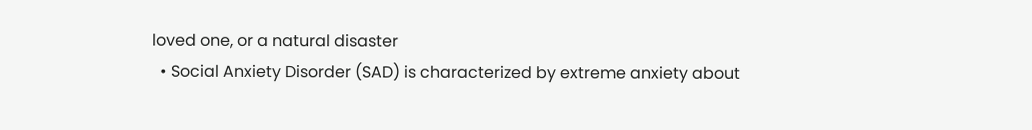loved one, or a natural disaster
  • Social Anxiety Disorder (SAD) is characterized by extreme anxiety about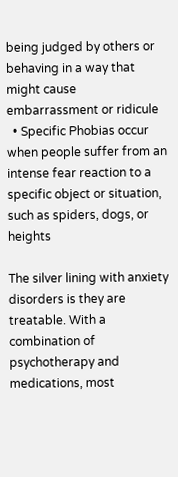being judged by others or behaving in a way that might cause embarrassment or ridicule
  • Specific Phobias occur when people suffer from an intense fear reaction to a specific object or situation, such as spiders, dogs, or heights

The silver lining with anxiety disorders is they are treatable. With a combination of psychotherapy and medications, most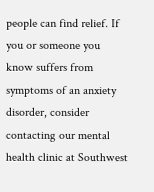people can find relief. If you or someone you know suffers from symptoms of an anxiety disorder, consider contacting our mental health clinic at Southwest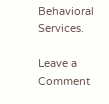Behavioral Services.

Leave a Comment